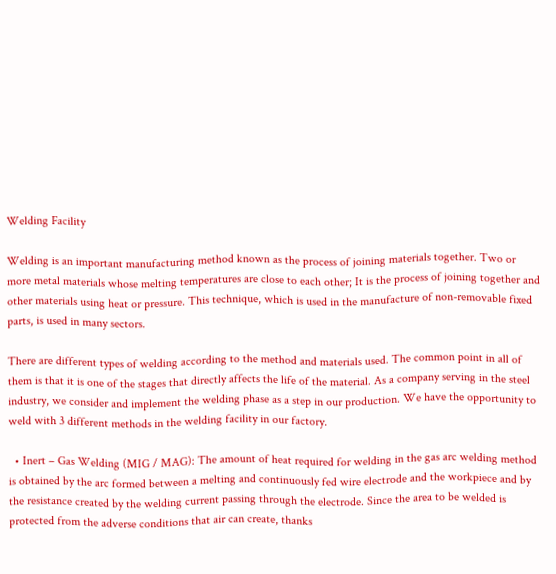Welding Facility

Welding is an important manufacturing method known as the process of joining materials together. Two or more metal materials whose melting temperatures are close to each other; It is the process of joining together and other materials using heat or pressure. This technique, which is used in the manufacture of non-removable fixed parts, is used in many sectors.

There are different types of welding according to the method and materials used. The common point in all of them is that it is one of the stages that directly affects the life of the material. As a company serving in the steel industry, we consider and implement the welding phase as a step in our production. We have the opportunity to weld with 3 different methods in the welding facility in our factory.

  • Inert – Gas Welding (MIG / MAG): The amount of heat required for welding in the gas arc welding method is obtained by the arc formed between a melting and continuously fed wire electrode and the workpiece and by the resistance created by the welding current passing through the electrode. Since the area to be welded is protected from the adverse conditions that air can create, thanks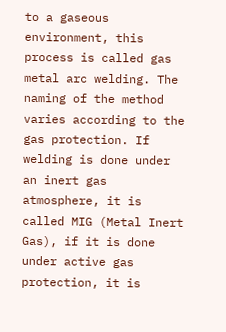to a gaseous environment, this process is called gas metal arc welding. The naming of the method varies according to the gas protection. If welding is done under an inert gas atmosphere, it is called MIG (Metal Inert Gas), if it is done under active gas protection, it is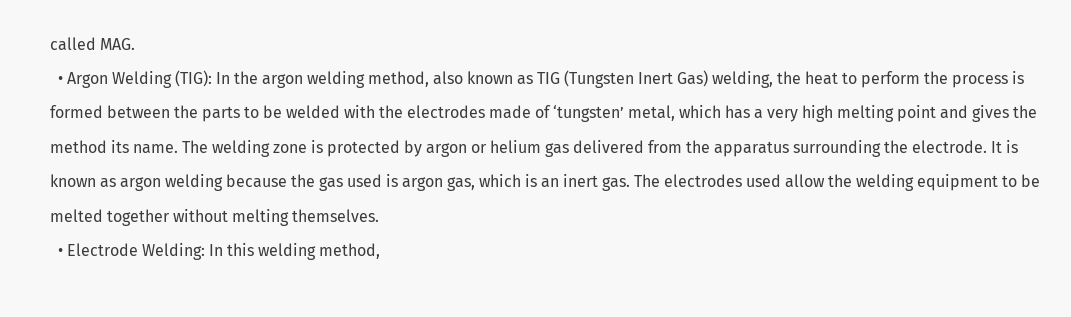called MAG.
  • Argon Welding (TIG): In the argon welding method, also known as TIG (Tungsten Inert Gas) welding, the heat to perform the process is formed between the parts to be welded with the electrodes made of ‘tungsten’ metal, which has a very high melting point and gives the method its name. The welding zone is protected by argon or helium gas delivered from the apparatus surrounding the electrode. It is known as argon welding because the gas used is argon gas, which is an inert gas. The electrodes used allow the welding equipment to be melted together without melting themselves.
  • Electrode Welding: In this welding method,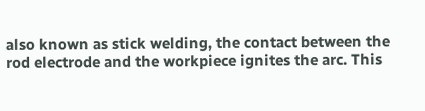also known as stick welding, the contact between the rod electrode and the workpiece ignites the arc. This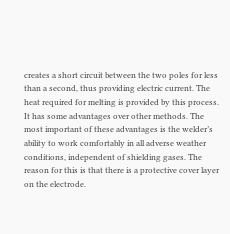creates a short circuit between the two poles for less than a second, thus providing electric current. The heat required for melting is provided by this process. It has some advantages over other methods. The most important of these advantages is the welder’s ability to work comfortably in all adverse weather conditions, independent of shielding gases. The reason for this is that there is a protective cover layer on the electrode.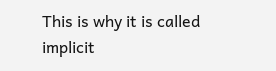This is why it is called implicit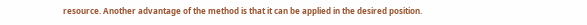resource. Another advantage of the method is that it can be applied in the desired position.